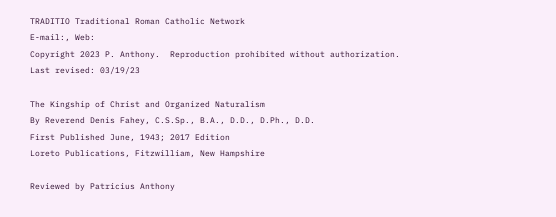TRADITIO Traditional Roman Catholic Network
E-mail:, Web:
Copyright 2023 P. Anthony.  Reproduction prohibited without authorization.
Last revised: 03/19/23

The Kingship of Christ and Organized Naturalism
By Reverend Denis Fahey, C.S.Sp., B.A., D.D., D.Ph., D.D.
First Published June, 1943; 2017 Edition
Loreto Publications, Fitzwilliam, New Hampshire

Reviewed by Patricius Anthony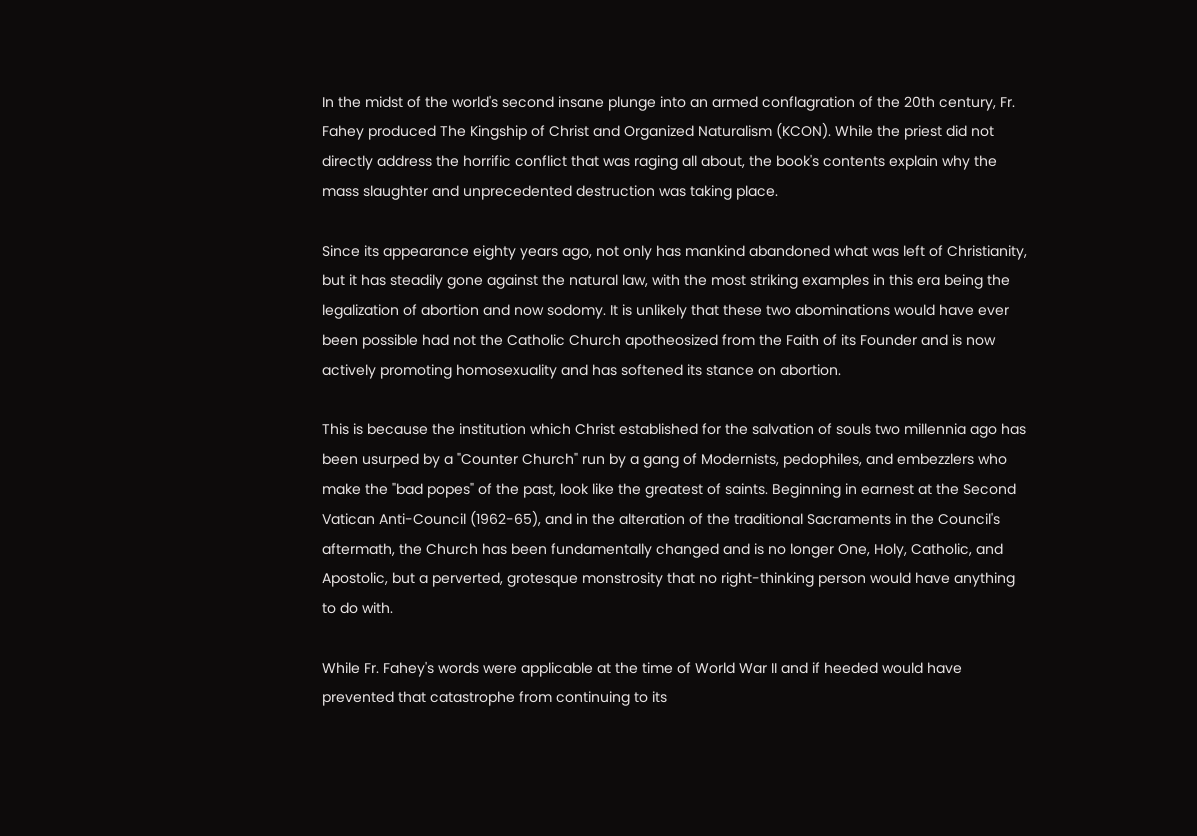In the midst of the world's second insane plunge into an armed conflagration of the 20th century, Fr. Fahey produced The Kingship of Christ and Organized Naturalism (KCON). While the priest did not directly address the horrific conflict that was raging all about, the book's contents explain why the mass slaughter and unprecedented destruction was taking place.

Since its appearance eighty years ago, not only has mankind abandoned what was left of Christianity, but it has steadily gone against the natural law, with the most striking examples in this era being the legalization of abortion and now sodomy. It is unlikely that these two abominations would have ever been possible had not the Catholic Church apotheosized from the Faith of its Founder and is now actively promoting homosexuality and has softened its stance on abortion.

This is because the institution which Christ established for the salvation of souls two millennia ago has been usurped by a "Counter Church" run by a gang of Modernists, pedophiles, and embezzlers who make the "bad popes" of the past, look like the greatest of saints. Beginning in earnest at the Second Vatican Anti-Council (1962-65), and in the alteration of the traditional Sacraments in the Council's aftermath, the Church has been fundamentally changed and is no longer One, Holy, Catholic, and Apostolic, but a perverted, grotesque monstrosity that no right-thinking person would have anything to do with.

While Fr. Fahey's words were applicable at the time of World War II and if heeded would have prevented that catastrophe from continuing to its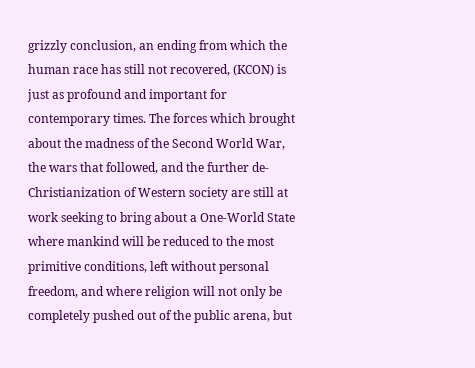grizzly conclusion, an ending from which the human race has still not recovered, (KCON) is just as profound and important for contemporary times. The forces which brought about the madness of the Second World War, the wars that followed, and the further de-Christianization of Western society are still at work seeking to bring about a One-World State where mankind will be reduced to the most primitive conditions, left without personal freedom, and where religion will not only be completely pushed out of the public arena, but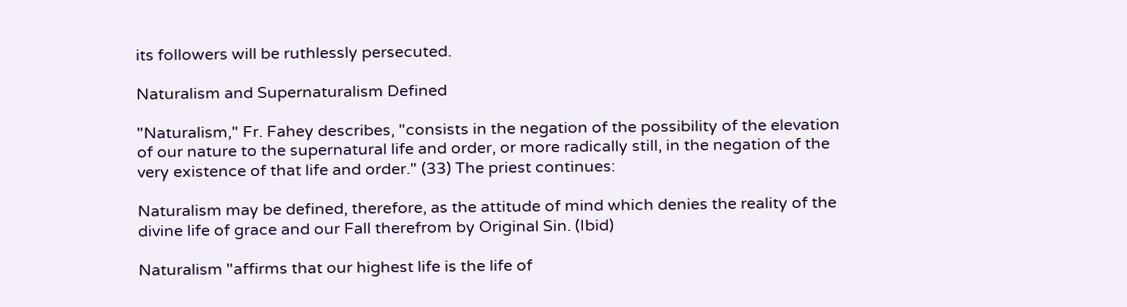its followers will be ruthlessly persecuted.

Naturalism and Supernaturalism Defined

"Naturalism," Fr. Fahey describes, "consists in the negation of the possibility of the elevation of our nature to the supernatural life and order, or more radically still, in the negation of the very existence of that life and order." (33) The priest continues:

Naturalism may be defined, therefore, as the attitude of mind which denies the reality of the divine life of grace and our Fall therefrom by Original Sin. (Ibid)

Naturalism "affirms that our highest life is the life of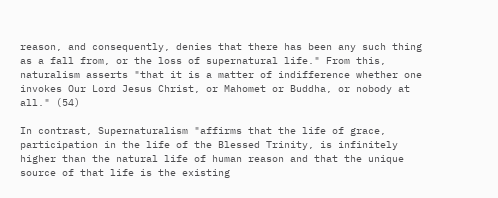reason, and consequently, denies that there has been any such thing as a fall from, or the loss of supernatural life." From this, naturalism asserts "that it is a matter of indifference whether one invokes Our Lord Jesus Christ, or Mahomet or Buddha, or nobody at all." (54)

In contrast, Supernaturalism "affirms that the life of grace, participation in the life of the Blessed Trinity, is infinitely higher than the natural life of human reason and that the unique source of that life is the existing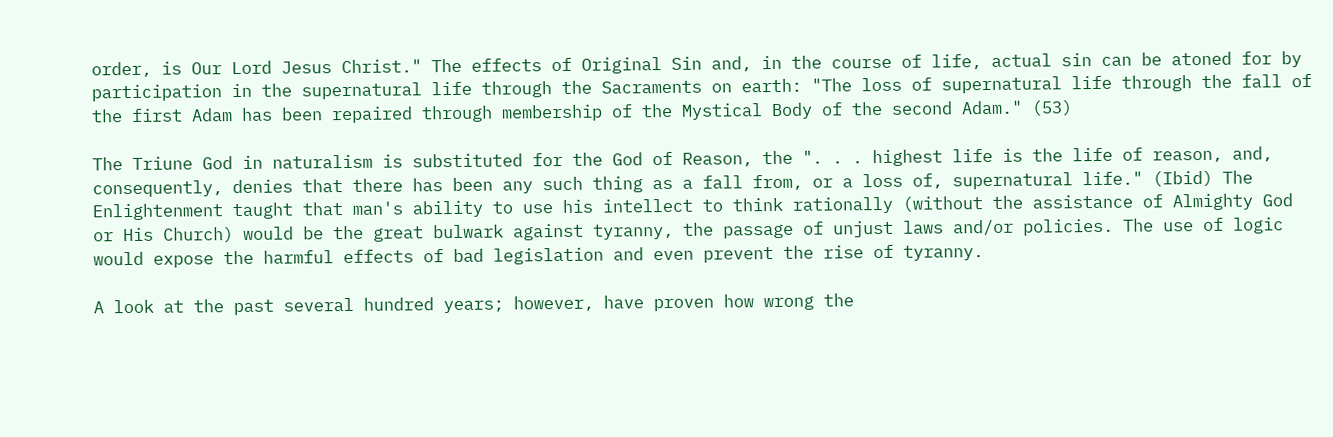order, is Our Lord Jesus Christ." The effects of Original Sin and, in the course of life, actual sin can be atoned for by participation in the supernatural life through the Sacraments on earth: "The loss of supernatural life through the fall of the first Adam has been repaired through membership of the Mystical Body of the second Adam." (53)

The Triune God in naturalism is substituted for the God of Reason, the ". . . highest life is the life of reason, and, consequently, denies that there has been any such thing as a fall from, or a loss of, supernatural life." (Ibid) The Enlightenment taught that man's ability to use his intellect to think rationally (without the assistance of Almighty God or His Church) would be the great bulwark against tyranny, the passage of unjust laws and/or policies. The use of logic would expose the harmful effects of bad legislation and even prevent the rise of tyranny.

A look at the past several hundred years; however, have proven how wrong the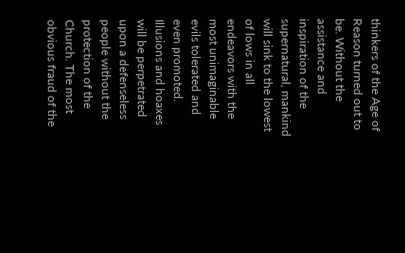thinkers of the Age of Reason turned out to be. Without the assistance and inspiration of the supernatural, mankind will sink to the lowest of lows in all endeavors with the most unimaginable evils tolerated and even promoted. Illusions and hoaxes will be perpetrated upon a defenseless people without the protection of the Church. The most obvious fraud of the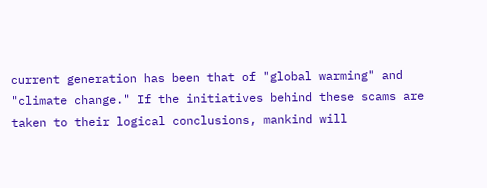current generation has been that of "global warming" and "climate change." If the initiatives behind these scams are taken to their logical conclusions, mankind will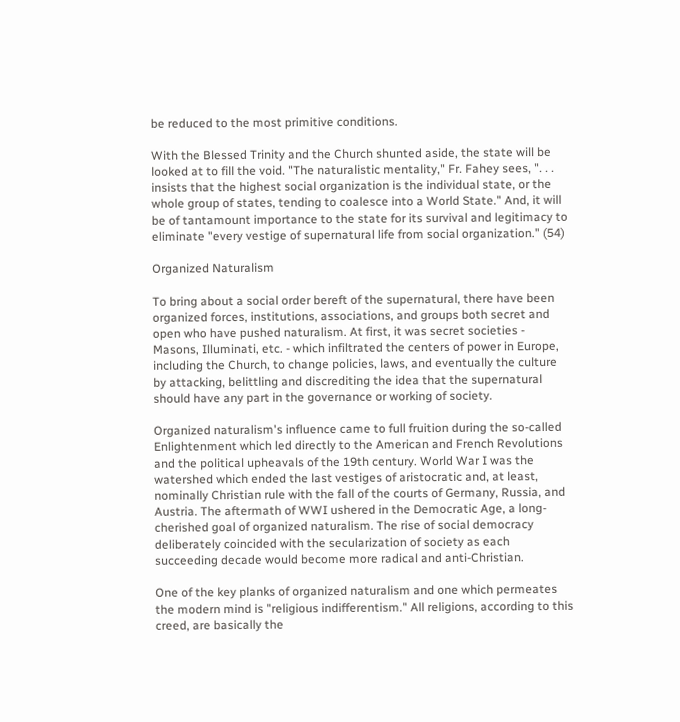be reduced to the most primitive conditions.

With the Blessed Trinity and the Church shunted aside, the state will be looked at to fill the void. "The naturalistic mentality," Fr. Fahey sees, ". . . insists that the highest social organization is the individual state, or the whole group of states, tending to coalesce into a World State." And, it will be of tantamount importance to the state for its survival and legitimacy to eliminate "every vestige of supernatural life from social organization." (54)

Organized Naturalism

To bring about a social order bereft of the supernatural, there have been organized forces, institutions, associations, and groups both secret and open who have pushed naturalism. At first, it was secret societies - Masons, Illuminati, etc. - which infiltrated the centers of power in Europe, including the Church, to change policies, laws, and eventually the culture by attacking, belittling and discrediting the idea that the supernatural should have any part in the governance or working of society.

Organized naturalism's influence came to full fruition during the so-called Enlightenment which led directly to the American and French Revolutions and the political upheavals of the 19th century. World War I was the watershed which ended the last vestiges of aristocratic and, at least, nominally Christian rule with the fall of the courts of Germany, Russia, and Austria. The aftermath of WWI ushered in the Democratic Age, a long-cherished goal of organized naturalism. The rise of social democracy deliberately coincided with the secularization of society as each succeeding decade would become more radical and anti-Christian.

One of the key planks of organized naturalism and one which permeates the modern mind is "religious indifferentism." All religions, according to this creed, are basically the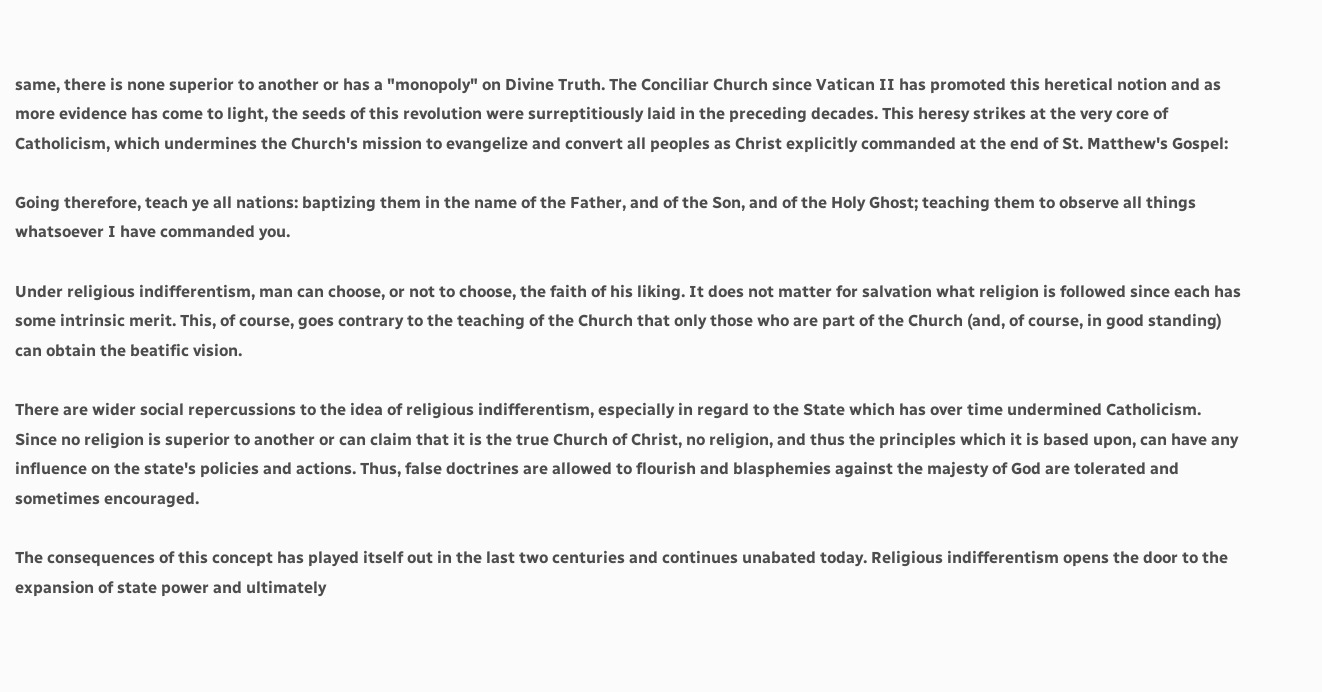same, there is none superior to another or has a "monopoly" on Divine Truth. The Conciliar Church since Vatican II has promoted this heretical notion and as more evidence has come to light, the seeds of this revolution were surreptitiously laid in the preceding decades. This heresy strikes at the very core of Catholicism, which undermines the Church's mission to evangelize and convert all peoples as Christ explicitly commanded at the end of St. Matthew's Gospel:

Going therefore, teach ye all nations: baptizing them in the name of the Father, and of the Son, and of the Holy Ghost; teaching them to observe all things whatsoever I have commanded you.

Under religious indifferentism, man can choose, or not to choose, the faith of his liking. It does not matter for salvation what religion is followed since each has some intrinsic merit. This, of course, goes contrary to the teaching of the Church that only those who are part of the Church (and, of course, in good standing) can obtain the beatific vision.

There are wider social repercussions to the idea of religious indifferentism, especially in regard to the State which has over time undermined Catholicism. Since no religion is superior to another or can claim that it is the true Church of Christ, no religion, and thus the principles which it is based upon, can have any influence on the state's policies and actions. Thus, false doctrines are allowed to flourish and blasphemies against the majesty of God are tolerated and sometimes encouraged.

The consequences of this concept has played itself out in the last two centuries and continues unabated today. Religious indifferentism opens the door to the expansion of state power and ultimately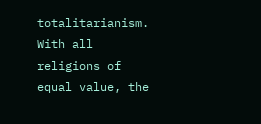totalitarianism. With all religions of equal value, the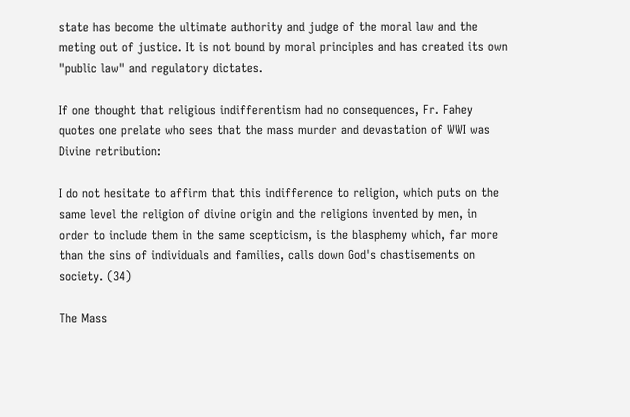state has become the ultimate authority and judge of the moral law and the meting out of justice. It is not bound by moral principles and has created its own "public law" and regulatory dictates.

If one thought that religious indifferentism had no consequences, Fr. Fahey quotes one prelate who sees that the mass murder and devastation of WWI was Divine retribution:

I do not hesitate to affirm that this indifference to religion, which puts on the same level the religion of divine origin and the religions invented by men, in order to include them in the same scepticism, is the blasphemy which, far more than the sins of individuals and families, calls down God's chastisements on society. (34)

The Mass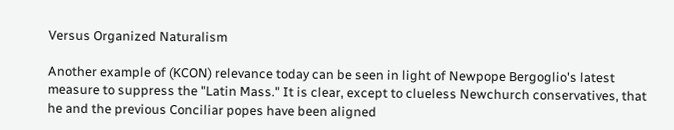Versus Organized Naturalism

Another example of (KCON) relevance today can be seen in light of Newpope Bergoglio's latest measure to suppress the "Latin Mass." It is clear, except to clueless Newchurch conservatives, that he and the previous Conciliar popes have been aligned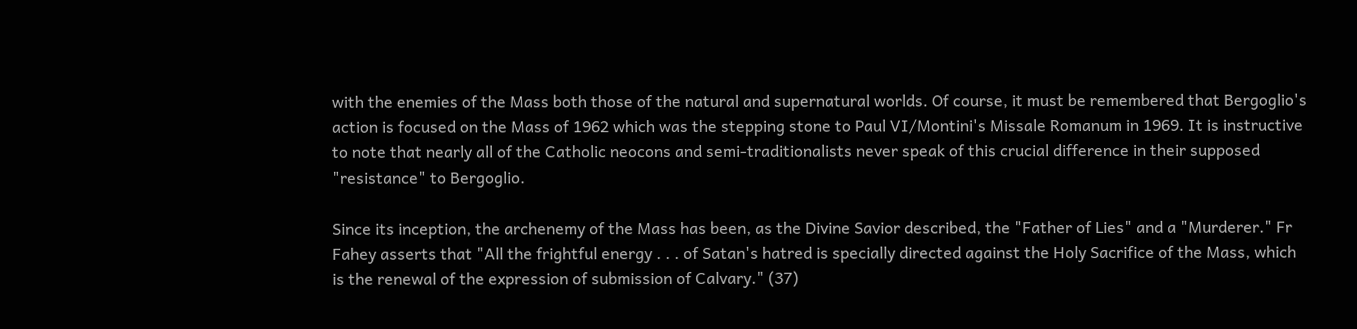with the enemies of the Mass both those of the natural and supernatural worlds. Of course, it must be remembered that Bergoglio's action is focused on the Mass of 1962 which was the stepping stone to Paul VI/Montini's Missale Romanum in 1969. It is instructive to note that nearly all of the Catholic neocons and semi-traditionalists never speak of this crucial difference in their supposed "resistance" to Bergoglio.

Since its inception, the archenemy of the Mass has been, as the Divine Savior described, the "Father of Lies" and a "Murderer." Fr Fahey asserts that "All the frightful energy . . . of Satan's hatred is specially directed against the Holy Sacrifice of the Mass, which is the renewal of the expression of submission of Calvary." (37)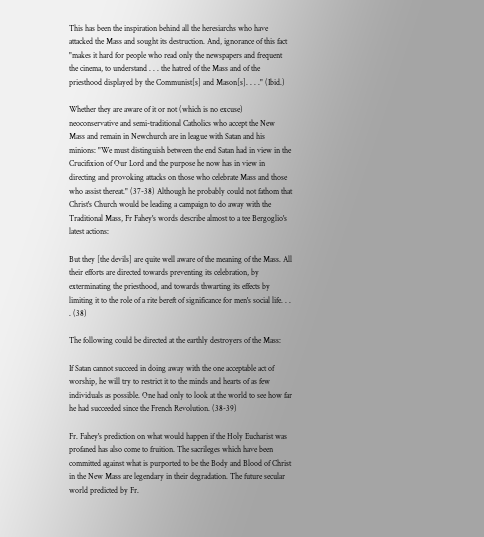This has been the inspiration behind all the heresiarchs who have attacked the Mass and sought its destruction. And, ignorance of this fact "makes it hard for people who read only the newspapers and frequent the cinema, to understand . . . the hatred of the Mass and of the priesthood displayed by the Communist[s] and Mason[s]. . . ." (Ibid.)

Whether they are aware of it or not (which is no excuse) neoconservative and semi-traditional Catholics who accept the New Mass and remain in Newchurch are in league with Satan and his minions: "We must distinguish between the end Satan had in view in the Crucifixion of Our Lord and the purpose he now has in view in directing and provoking attacks on those who celebrate Mass and those who assist thereat." (37-38) Although he probably could not fathom that Christ's Church would be leading a campaign to do away with the Traditional Mass, Fr Fahey's words describe almost to a tee Bergoglio's latest actions:

But they [the devils] are quite well aware of the meaning of the Mass. All their efforts are directed towards preventing its celebration, by exterminating the priesthood, and towards thwarting its effects by limiting it to the role of a rite bereft of significance for men's social life. . . . (38)

The following could be directed at the earthly destroyers of the Mass:

If Satan cannot succeed in doing away with the one acceptable act of worship, he will try to restrict it to the minds and hearts of as few individuals as possible. One had only to look at the world to see how far he had succeeded since the French Revolution. (38-39)

Fr. Fahey's prediction on what would happen if the Holy Eucharist was profaned has also come to fruition. The sacrileges which have been committed against what is purported to be the Body and Blood of Christ in the New Mass are legendary in their degradation. The future secular world predicted by Fr.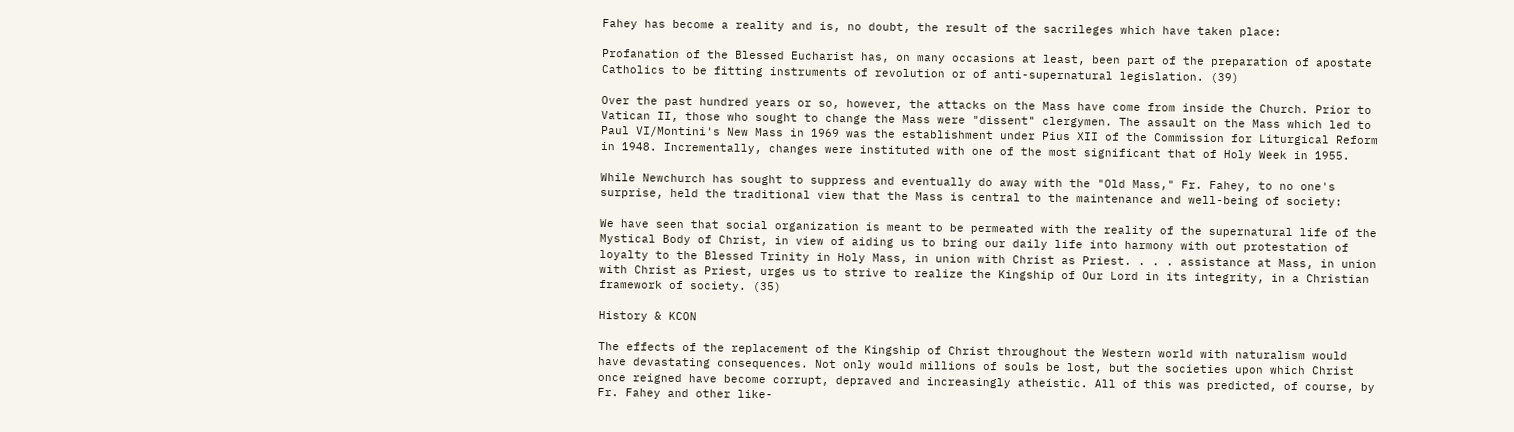Fahey has become a reality and is, no doubt, the result of the sacrileges which have taken place:

Profanation of the Blessed Eucharist has, on many occasions at least, been part of the preparation of apostate Catholics to be fitting instruments of revolution or of anti-supernatural legislation. (39)

Over the past hundred years or so, however, the attacks on the Mass have come from inside the Church. Prior to Vatican II, those who sought to change the Mass were "dissent" clergymen. The assault on the Mass which led to Paul VI/Montini's New Mass in 1969 was the establishment under Pius XII of the Commission for Liturgical Reform in 1948. Incrementally, changes were instituted with one of the most significant that of Holy Week in 1955.

While Newchurch has sought to suppress and eventually do away with the "Old Mass," Fr. Fahey, to no one's surprise, held the traditional view that the Mass is central to the maintenance and well-being of society:

We have seen that social organization is meant to be permeated with the reality of the supernatural life of the Mystical Body of Christ, in view of aiding us to bring our daily life into harmony with out protestation of loyalty to the Blessed Trinity in Holy Mass, in union with Christ as Priest. . . . assistance at Mass, in union with Christ as Priest, urges us to strive to realize the Kingship of Our Lord in its integrity, in a Christian framework of society. (35)

History & KCON

The effects of the replacement of the Kingship of Christ throughout the Western world with naturalism would have devastating consequences. Not only would millions of souls be lost, but the societies upon which Christ once reigned have become corrupt, depraved and increasingly atheistic. All of this was predicted, of course, by Fr. Fahey and other like-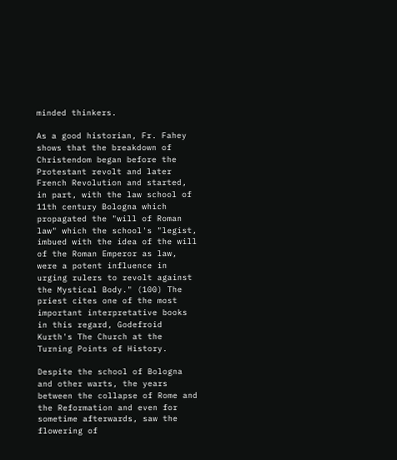minded thinkers.

As a good historian, Fr. Fahey shows that the breakdown of Christendom began before the Protestant revolt and later French Revolution and started, in part, with the law school of 11th century Bologna which propagated the "will of Roman law" which the school's "legist, imbued with the idea of the will of the Roman Emperor as law, were a potent influence in urging rulers to revolt against the Mystical Body." (100) The priest cites one of the most important interpretative books in this regard, Godefroid Kurth's The Church at the Turning Points of History.

Despite the school of Bologna and other warts, the years between the collapse of Rome and the Reformation and even for sometime afterwards, saw the flowering of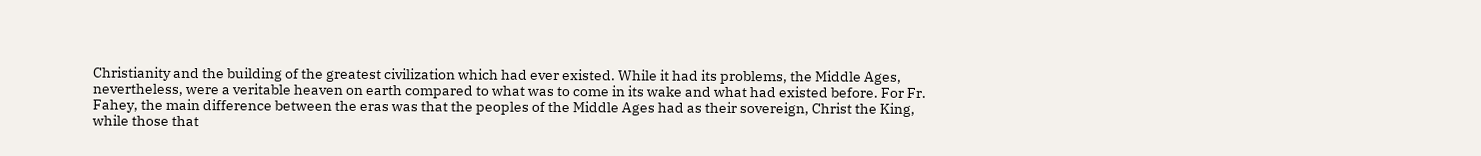Christianity and the building of the greatest civilization which had ever existed. While it had its problems, the Middle Ages, nevertheless, were a veritable heaven on earth compared to what was to come in its wake and what had existed before. For Fr. Fahey, the main difference between the eras was that the peoples of the Middle Ages had as their sovereign, Christ the King, while those that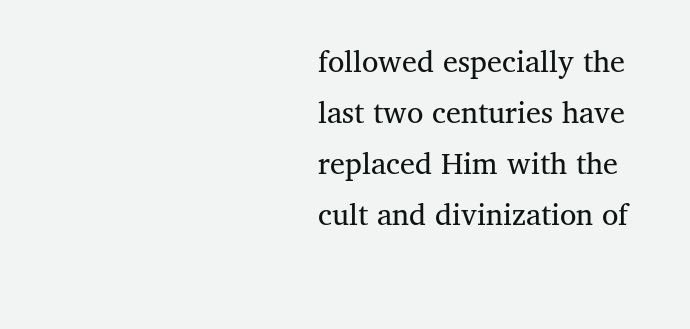followed especially the last two centuries have replaced Him with the cult and divinization of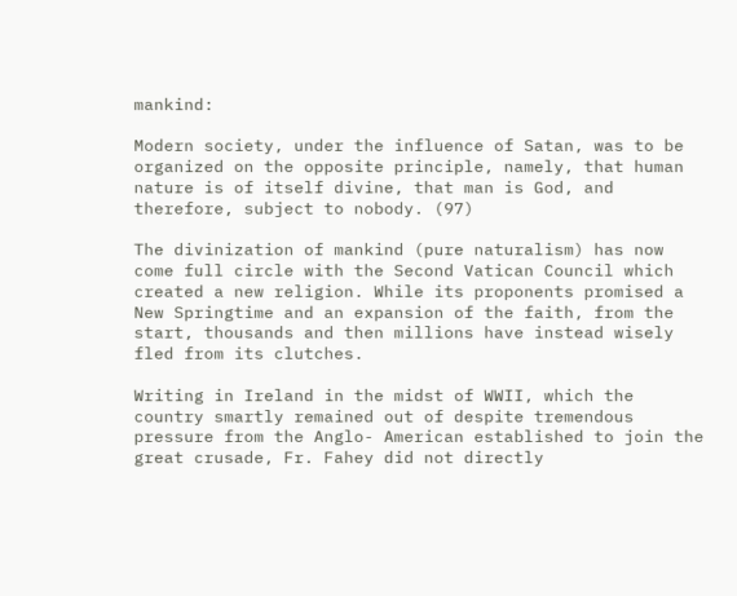mankind:

Modern society, under the influence of Satan, was to be organized on the opposite principle, namely, that human nature is of itself divine, that man is God, and therefore, subject to nobody. (97)

The divinization of mankind (pure naturalism) has now come full circle with the Second Vatican Council which created a new religion. While its proponents promised a New Springtime and an expansion of the faith, from the start, thousands and then millions have instead wisely fled from its clutches.

Writing in Ireland in the midst of WWII, which the country smartly remained out of despite tremendous pressure from the Anglo- American established to join the great crusade, Fr. Fahey did not directly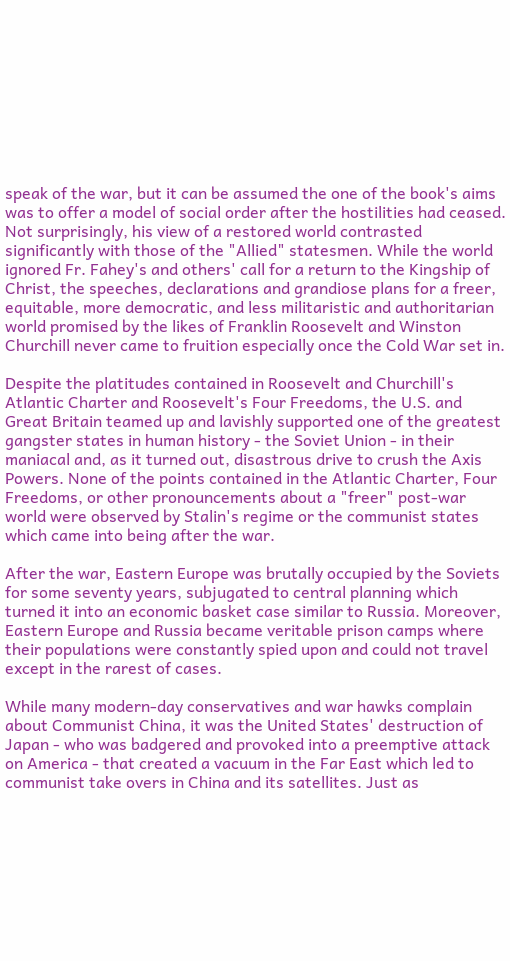speak of the war, but it can be assumed the one of the book's aims was to offer a model of social order after the hostilities had ceased. Not surprisingly, his view of a restored world contrasted significantly with those of the "Allied" statesmen. While the world ignored Fr. Fahey's and others' call for a return to the Kingship of Christ, the speeches, declarations and grandiose plans for a freer, equitable, more democratic, and less militaristic and authoritarian world promised by the likes of Franklin Roosevelt and Winston Churchill never came to fruition especially once the Cold War set in.

Despite the platitudes contained in Roosevelt and Churchill's Atlantic Charter and Roosevelt's Four Freedoms, the U.S. and Great Britain teamed up and lavishly supported one of the greatest gangster states in human history - the Soviet Union - in their maniacal and, as it turned out, disastrous drive to crush the Axis Powers. None of the points contained in the Atlantic Charter, Four Freedoms, or other pronouncements about a "freer" post-war world were observed by Stalin's regime or the communist states which came into being after the war.

After the war, Eastern Europe was brutally occupied by the Soviets for some seventy years, subjugated to central planning which turned it into an economic basket case similar to Russia. Moreover, Eastern Europe and Russia became veritable prison camps where their populations were constantly spied upon and could not travel except in the rarest of cases.

While many modern-day conservatives and war hawks complain about Communist China, it was the United States' destruction of Japan - who was badgered and provoked into a preemptive attack on America - that created a vacuum in the Far East which led to communist take overs in China and its satellites. Just as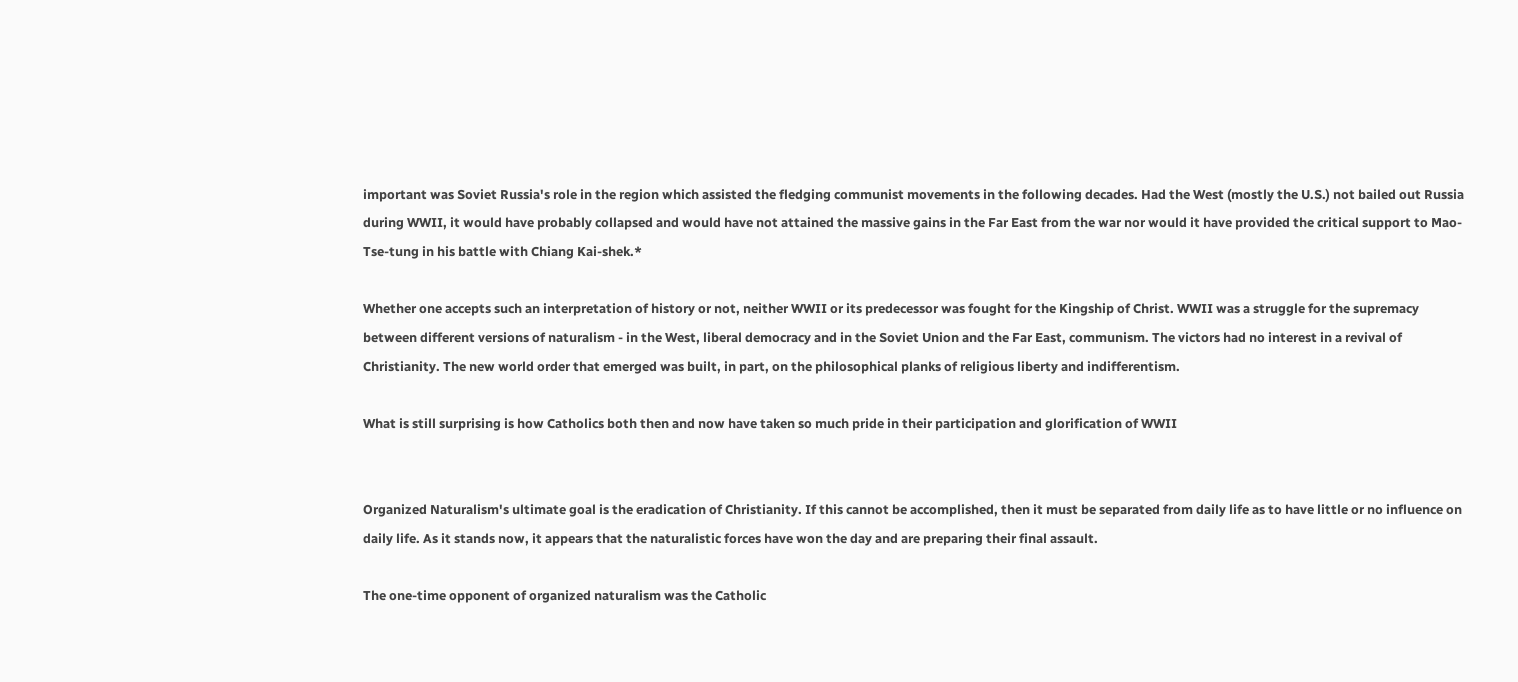important was Soviet Russia's role in the region which assisted the fledging communist movements in the following decades. Had the West (mostly the U.S.) not bailed out Russia during WWII, it would have probably collapsed and would have not attained the massive gains in the Far East from the war nor would it have provided the critical support to Mao-Tse-tung in his battle with Chiang Kai-shek.*

Whether one accepts such an interpretation of history or not, neither WWII or its predecessor was fought for the Kingship of Christ. WWII was a struggle for the supremacy between different versions of naturalism - in the West, liberal democracy and in the Soviet Union and the Far East, communism. The victors had no interest in a revival of Christianity. The new world order that emerged was built, in part, on the philosophical planks of religious liberty and indifferentism.

What is still surprising is how Catholics both then and now have taken so much pride in their participation and glorification of WWII


Organized Naturalism's ultimate goal is the eradication of Christianity. If this cannot be accomplished, then it must be separated from daily life as to have little or no influence on daily life. As it stands now, it appears that the naturalistic forces have won the day and are preparing their final assault.

The one-time opponent of organized naturalism was the Catholic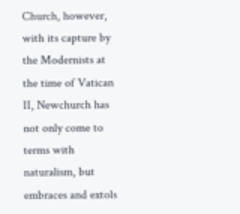Church, however, with its capture by the Modernists at the time of Vatican II, Newchurch has not only come to terms with naturalism, but embraces and extols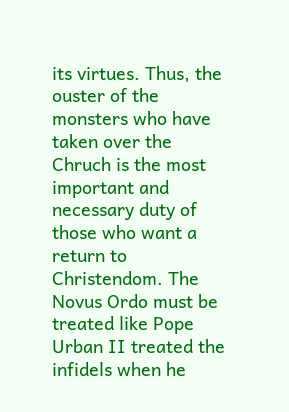its virtues. Thus, the ouster of the monsters who have taken over the Chruch is the most important and necessary duty of those who want a return to Christendom. The Novus Ordo must be treated like Pope Urban II treated the infidels when he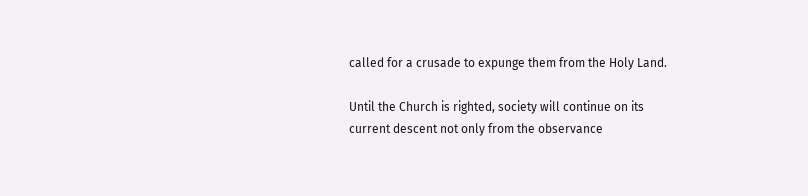called for a crusade to expunge them from the Holy Land.

Until the Church is righted, society will continue on its current descent not only from the observance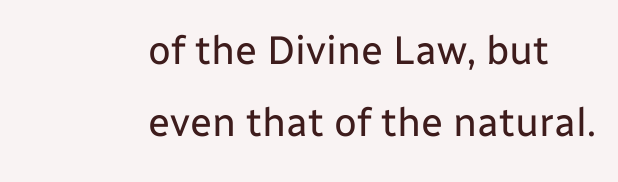of the Divine Law, but even that of the natural.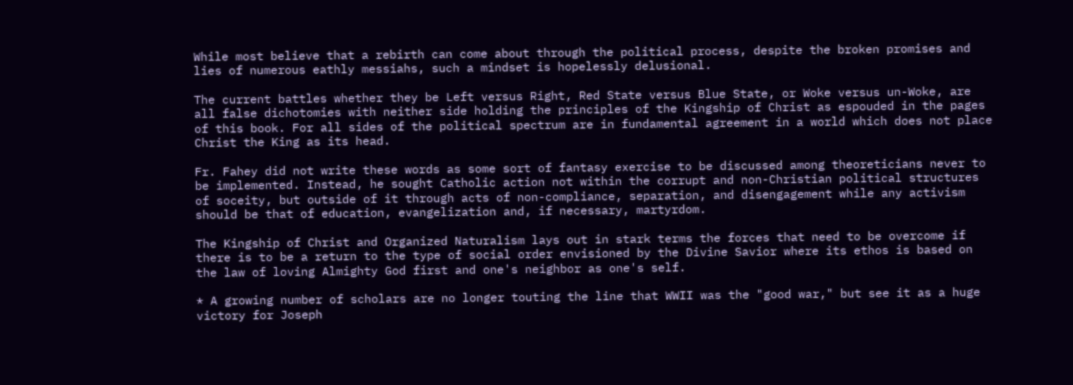While most believe that a rebirth can come about through the political process, despite the broken promises and lies of numerous eathly messiahs, such a mindset is hopelessly delusional.

The current battles whether they be Left versus Right, Red State versus Blue State, or Woke versus un-Woke, are all false dichotomies with neither side holding the principles of the Kingship of Christ as espouded in the pages of this book. For all sides of the political spectrum are in fundamental agreement in a world which does not place Christ the King as its head.

Fr. Fahey did not write these words as some sort of fantasy exercise to be discussed among theoreticians never to be implemented. Instead, he sought Catholic action not within the corrupt and non-Christian political structures of soceity, but outside of it through acts of non-compliance, separation, and disengagement while any activism should be that of education, evangelization and, if necessary, martyrdom.

The Kingship of Christ and Organized Naturalism lays out in stark terms the forces that need to be overcome if there is to be a return to the type of social order envisioned by the Divine Savior where its ethos is based on the law of loving Almighty God first and one's neighbor as one's self.

* A growing number of scholars are no longer touting the line that WWII was the "good war," but see it as a huge victory for Joseph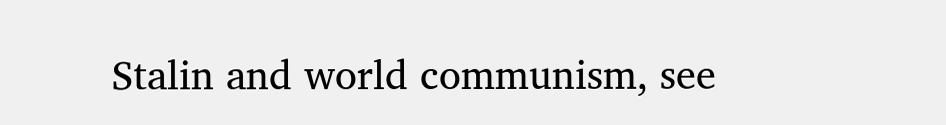Stalin and world communism, see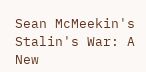Sean McMeekin's Stalin's War: A New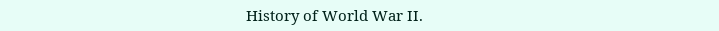History of World War II.